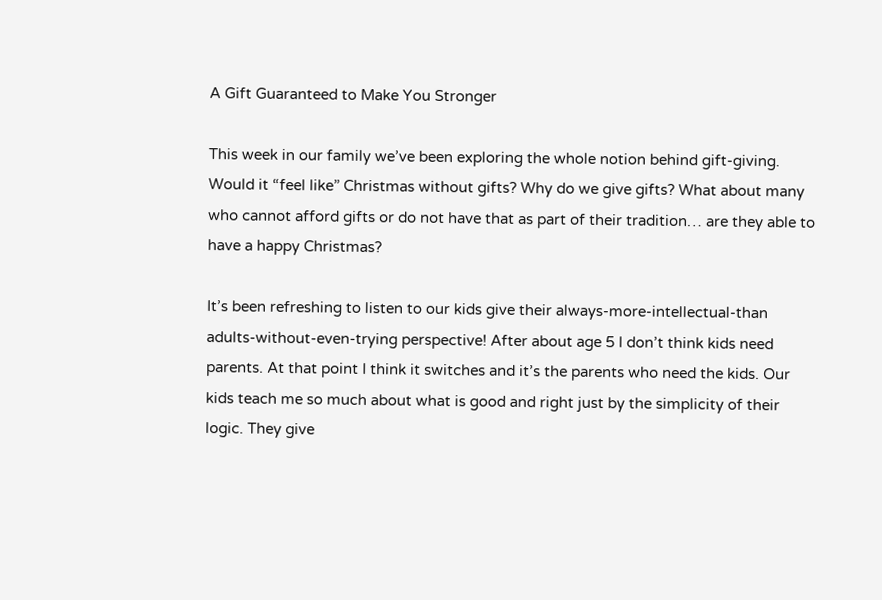A Gift Guaranteed to Make You Stronger

This week in our family we’ve been exploring the whole notion behind gift-giving. Would it “feel like” Christmas without gifts? Why do we give gifts? What about many who cannot afford gifts or do not have that as part of their tradition… are they able to have a happy Christmas?

It’s been refreshing to listen to our kids give their always-more-intellectual-than adults-without-even-trying perspective! After about age 5 I don’t think kids need parents. At that point I think it switches and it’s the parents who need the kids. Our kids teach me so much about what is good and right just by the simplicity of their logic. They give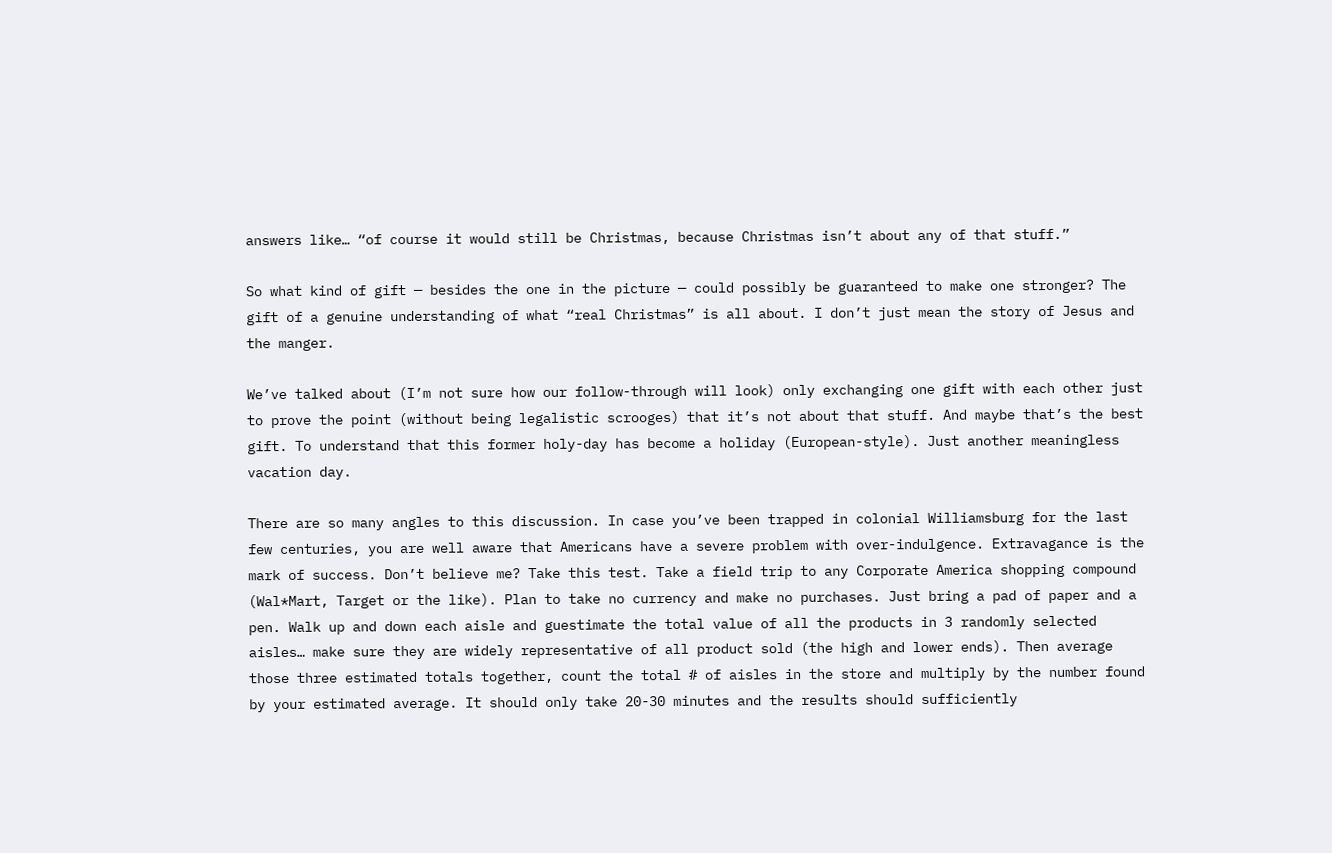answers like… “of course it would still be Christmas, because Christmas isn’t about any of that stuff.”

So what kind of gift — besides the one in the picture — could possibly be guaranteed to make one stronger? The gift of a genuine understanding of what “real Christmas” is all about. I don’t just mean the story of Jesus and the manger.

We’ve talked about (I’m not sure how our follow-through will look) only exchanging one gift with each other just to prove the point (without being legalistic scrooges) that it’s not about that stuff. And maybe that’s the best gift. To understand that this former holy-day has become a holiday (European-style). Just another meaningless vacation day.

There are so many angles to this discussion. In case you’ve been trapped in colonial Williamsburg for the last few centuries, you are well aware that Americans have a severe problem with over-indulgence. Extravagance is the mark of success. Don’t believe me? Take this test. Take a field trip to any Corporate America shopping compound (Wal*Mart, Target or the like). Plan to take no currency and make no purchases. Just bring a pad of paper and a pen. Walk up and down each aisle and guestimate the total value of all the products in 3 randomly selected aisles… make sure they are widely representative of all product sold (the high and lower ends). Then average those three estimated totals together, count the total # of aisles in the store and multiply by the number found by your estimated average. It should only take 20-30 minutes and the results should sufficiently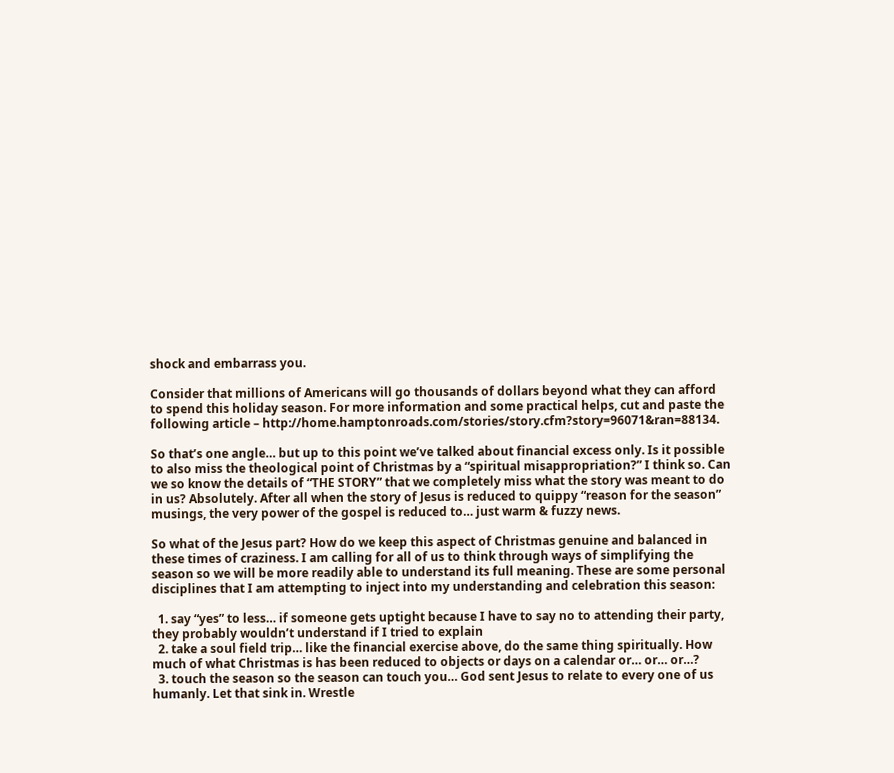shock and embarrass you.

Consider that millions of Americans will go thousands of dollars beyond what they can afford to spend this holiday season. For more information and some practical helps, cut and paste the following article – http://home.hamptonroads.com/stories/story.cfm?story=96071&ran=88134.

So that’s one angle… but up to this point we’ve talked about financial excess only. Is it possible to also miss the theological point of Christmas by a “spiritual misappropriation?” I think so. Can we so know the details of “THE STORY” that we completely miss what the story was meant to do in us? Absolutely. After all when the story of Jesus is reduced to quippy “reason for the season” musings, the very power of the gospel is reduced to… just warm & fuzzy news.

So what of the Jesus part? How do we keep this aspect of Christmas genuine and balanced in these times of craziness. I am calling for all of us to think through ways of simplifying the season so we will be more readily able to understand its full meaning. These are some personal disciplines that I am attempting to inject into my understanding and celebration this season:

  1. say “yes” to less… if someone gets uptight because I have to say no to attending their party, they probably wouldn’t understand if I tried to explain
  2. take a soul field trip… like the financial exercise above, do the same thing spiritually. How much of what Christmas is has been reduced to objects or days on a calendar or… or… or…?
  3. touch the season so the season can touch you… God sent Jesus to relate to every one of us humanly. Let that sink in. Wrestle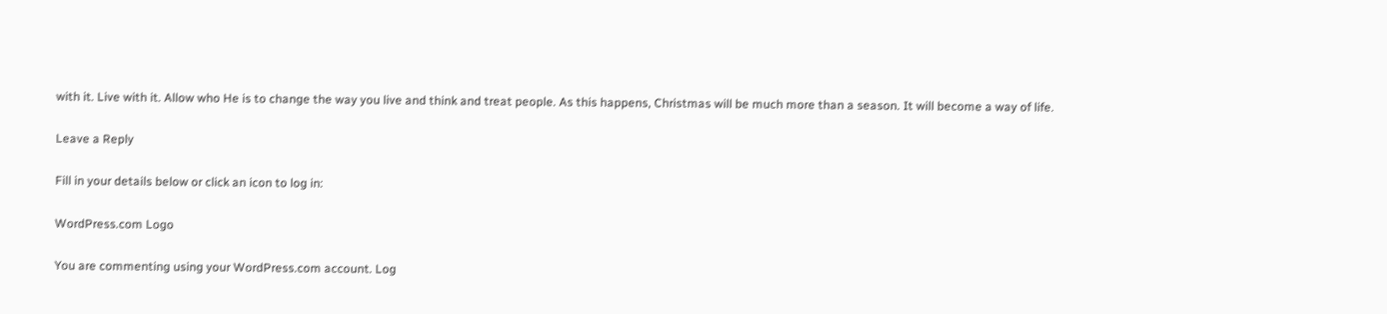with it. Live with it. Allow who He is to change the way you live and think and treat people. As this happens, Christmas will be much more than a season. It will become a way of life.

Leave a Reply

Fill in your details below or click an icon to log in:

WordPress.com Logo

You are commenting using your WordPress.com account. Log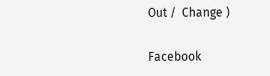Out /  Change )

Facebook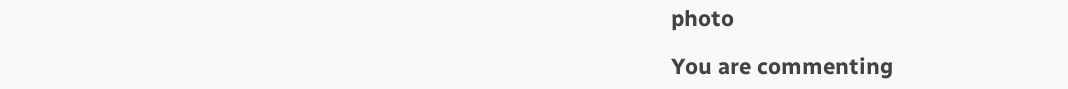photo

You are commenting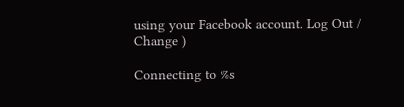using your Facebook account. Log Out /  Change )

Connecting to %s